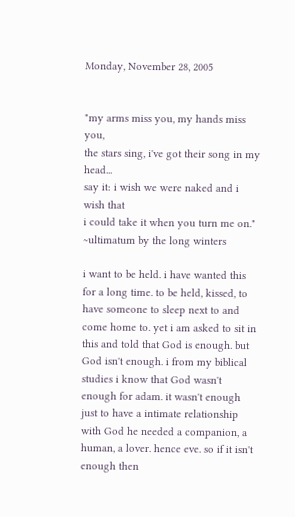Monday, November 28, 2005


"my arms miss you, my hands miss you,
the stars sing, i've got their song in my head...
say it: i wish we were naked and i wish that
i could take it when you turn me on."
~ultimatum by the long winters

i want to be held. i have wanted this for a long time. to be held, kissed, to have someone to sleep next to and come home to. yet i am asked to sit in this and told that God is enough. but God isn't enough. i from my biblical studies i know that God wasn't enough for adam. it wasn't enough just to have a intimate relationship with God he needed a companion, a human, a lover. hence eve. so if it isn't enough then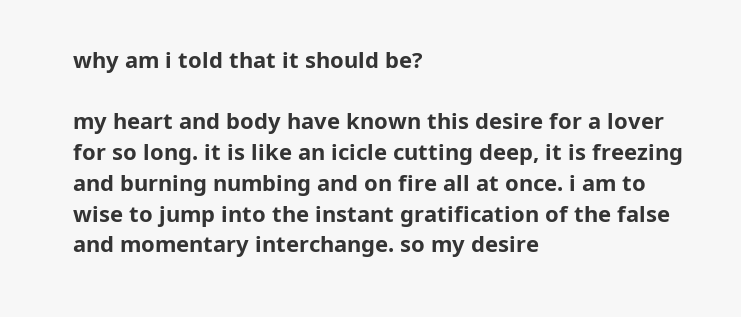why am i told that it should be?

my heart and body have known this desire for a lover for so long. it is like an icicle cutting deep, it is freezing and burning numbing and on fire all at once. i am to wise to jump into the instant gratification of the false and momentary interchange. so my desire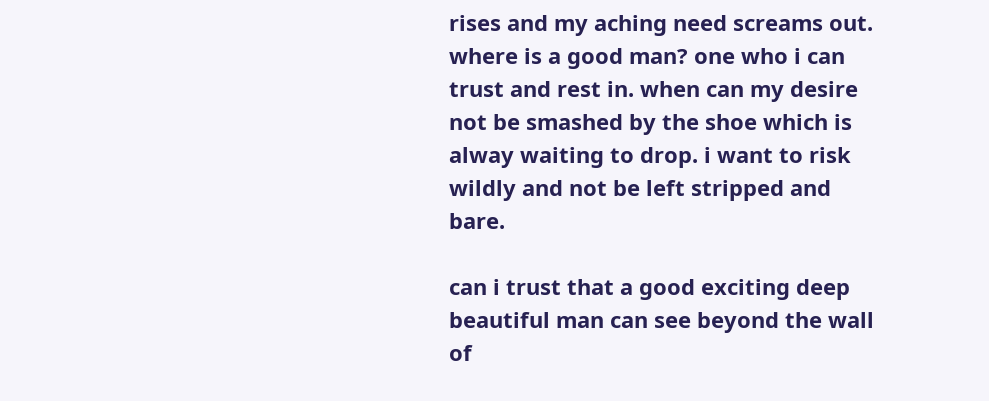rises and my aching need screams out. where is a good man? one who i can trust and rest in. when can my desire not be smashed by the shoe which is alway waiting to drop. i want to risk wildly and not be left stripped and bare.

can i trust that a good exciting deep beautiful man can see beyond the wall of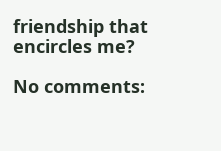friendship that encircles me?

No comments: